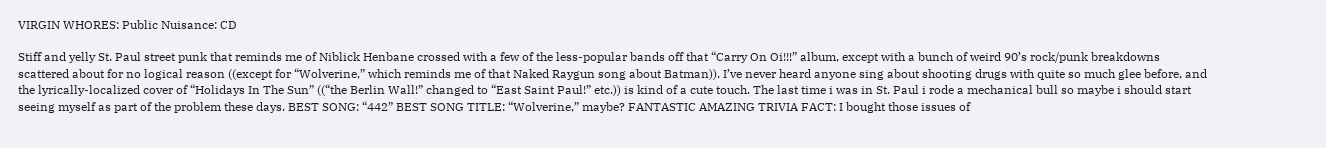VIRGIN WHORES: Public Nuisance: CD

Stiff and yelly St. Paul street punk that reminds me of Niblick Henbane crossed with a few of the less-popular bands off that “Carry On Oi!!!” album, except with a bunch of weird 90’s rock/punk breakdowns scattered about for no logical reason ((except for “Wolverine,” which reminds me of that Naked Raygun song about Batman)). I’ve never heard anyone sing about shooting drugs with quite so much glee before, and the lyrically-localized cover of “Holidays In The Sun” ((“the Berlin Wall!” changed to “East Saint Paul!” etc.)) is kind of a cute touch. The last time i was in St. Paul i rode a mechanical bull so maybe i should start seeing myself as part of the problem these days. BEST SONG: “442” BEST SONG TITLE: “Wolverine,” maybe? FANTASTIC AMAZING TRIVIA FACT: I bought those issues of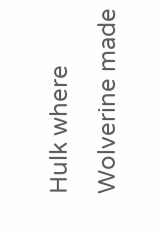Hulk where Wolverine made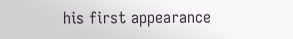his first appearance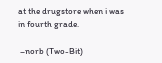at the drugstore when i was in fourth grade.

 –norb (Two-Bit)